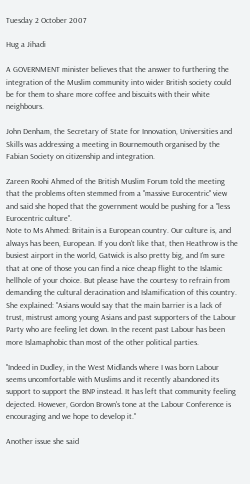Tuesday 2 October 2007

Hug a Jihadi

A GOVERNMENT minister believes that the answer to furthering the integration of the Muslim community into wider British society could be for them to share more coffee and biscuits with their white neighbours.

John Denham, the Secretary of State for Innovation, Universities and Skills was addressing a meeting in Bournemouth organised by the Fabian Society on citizenship and integration.

Zareen Roohi Ahmed of the British Muslim Forum told the meeting that the problems often stemmed from a "massive Eurocentric" view and said she hoped that the government would be pushing for a "less Eurocentric culture".
Note to Ms Ahmed: Britain is a European country. Our culture is, and always has been, European. If you don't like that, then Heathrow is the busiest airport in the world, Gatwick is also pretty big, and I'm sure that at one of those you can find a nice cheap flight to the Islamic hellhole of your choice. But please have the courtesy to refrain from demanding the cultural deracination and Islamification of this country.
She explained: "Asians would say that the main barrier is a lack of trust, mistrust among young Asians and past supporters of the Labour Party who are feeling let down. In the recent past Labour has been more Islamaphobic than most of the other political parties.

"Indeed in Dudley, in the West Midlands where I was born Labour seems uncomfortable with Muslims and it recently abandoned its support to support the BNP instead. It has left that community feeling dejected. However, Gordon Brown's tone at the Labour Conference is encouraging and we hope to develop it."

Another issue she said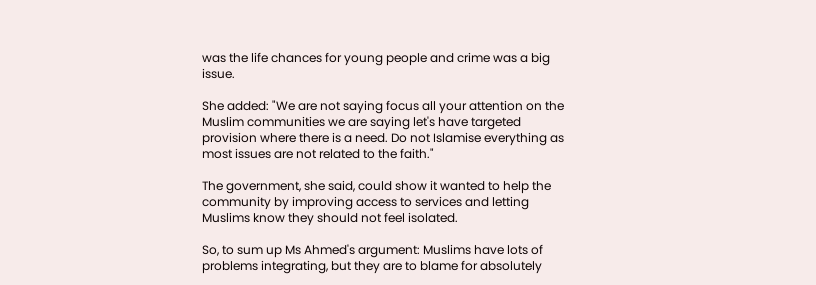was the life chances for young people and crime was a big issue.

She added: "We are not saying focus all your attention on the Muslim communities we are saying let's have targeted provision where there is a need. Do not Islamise everything as most issues are not related to the faith."

The government, she said, could show it wanted to help the community by improving access to services and letting Muslims know they should not feel isolated.

So, to sum up Ms Ahmed's argument: Muslims have lots of problems integrating, but they are to blame for absolutely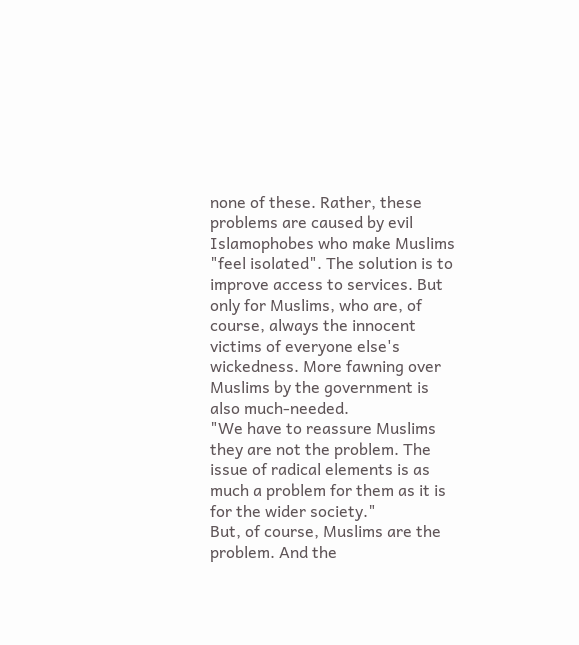none of these. Rather, these problems are caused by evil Islamophobes who make Muslims "feel isolated". The solution is to improve access to services. But only for Muslims, who are, of course, always the innocent victims of everyone else's wickedness. More fawning over Muslims by the government is also much-needed.
"We have to reassure Muslims they are not the problem. The issue of radical elements is as much a problem for them as it is for the wider society."
But, of course, Muslims are the problem. And the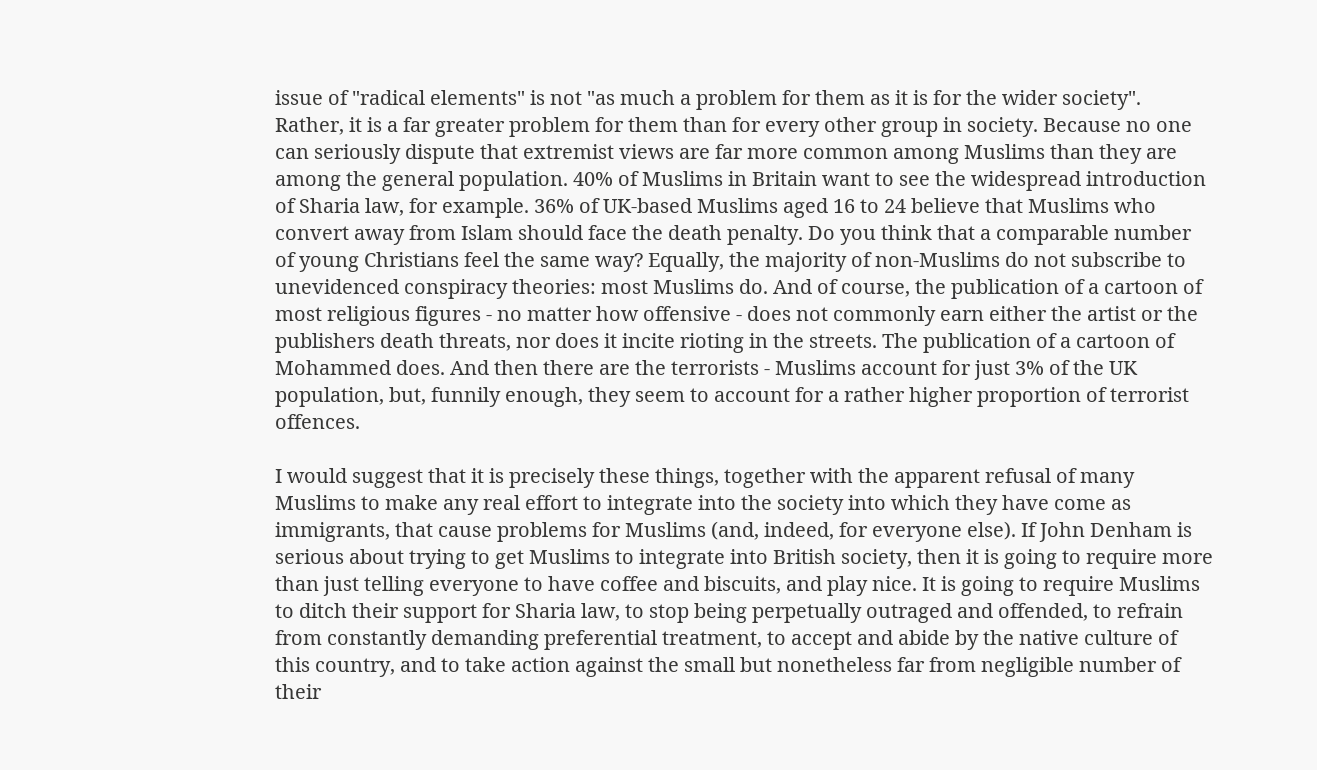issue of "radical elements" is not "as much a problem for them as it is for the wider society". Rather, it is a far greater problem for them than for every other group in society. Because no one can seriously dispute that extremist views are far more common among Muslims than they are among the general population. 40% of Muslims in Britain want to see the widespread introduction of Sharia law, for example. 36% of UK-based Muslims aged 16 to 24 believe that Muslims who convert away from Islam should face the death penalty. Do you think that a comparable number of young Christians feel the same way? Equally, the majority of non-Muslims do not subscribe to unevidenced conspiracy theories: most Muslims do. And of course, the publication of a cartoon of most religious figures - no matter how offensive - does not commonly earn either the artist or the publishers death threats, nor does it incite rioting in the streets. The publication of a cartoon of Mohammed does. And then there are the terrorists - Muslims account for just 3% of the UK population, but, funnily enough, they seem to account for a rather higher proportion of terrorist offences.

I would suggest that it is precisely these things, together with the apparent refusal of many Muslims to make any real effort to integrate into the society into which they have come as immigrants, that cause problems for Muslims (and, indeed, for everyone else). If John Denham is serious about trying to get Muslims to integrate into British society, then it is going to require more than just telling everyone to have coffee and biscuits, and play nice. It is going to require Muslims to ditch their support for Sharia law, to stop being perpetually outraged and offended, to refrain from constantly demanding preferential treatment, to accept and abide by the native culture of this country, and to take action against the small but nonetheless far from negligible number of their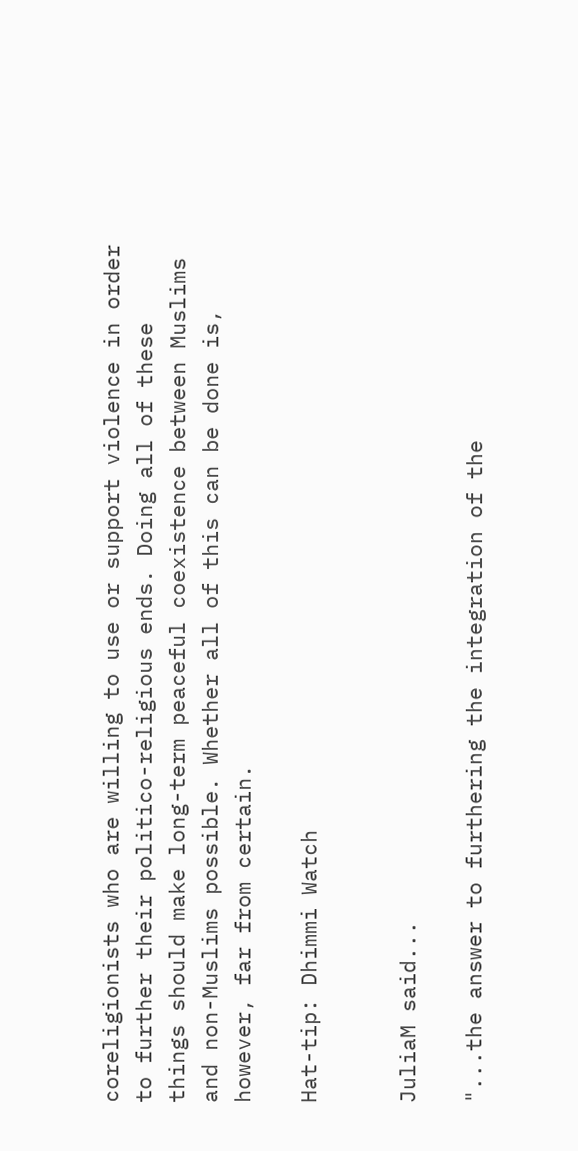coreligionists who are willing to use or support violence in order to further their politico-religious ends. Doing all of these things should make long-term peaceful coexistence between Muslims and non-Muslims possible. Whether all of this can be done is, however, far from certain.

Hat-tip: Dhimmi Watch


JuliaM said...

"...the answer to furthering the integration of the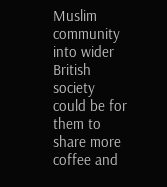Muslim community into wider British society could be for them to share more coffee and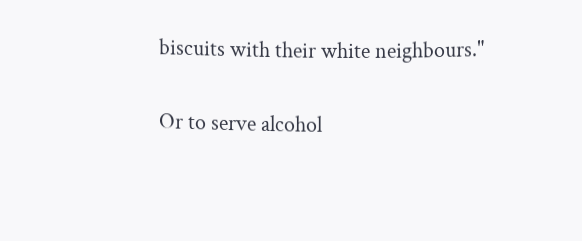biscuits with their white neighbours."

Or to serve alcohol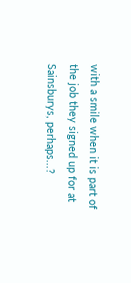with a smile when it is part of the job they signed up for at Sainsburys, perhaps...?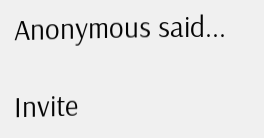Anonymous said...

Invite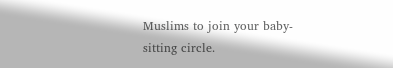Muslims to join your baby-sitting circle.